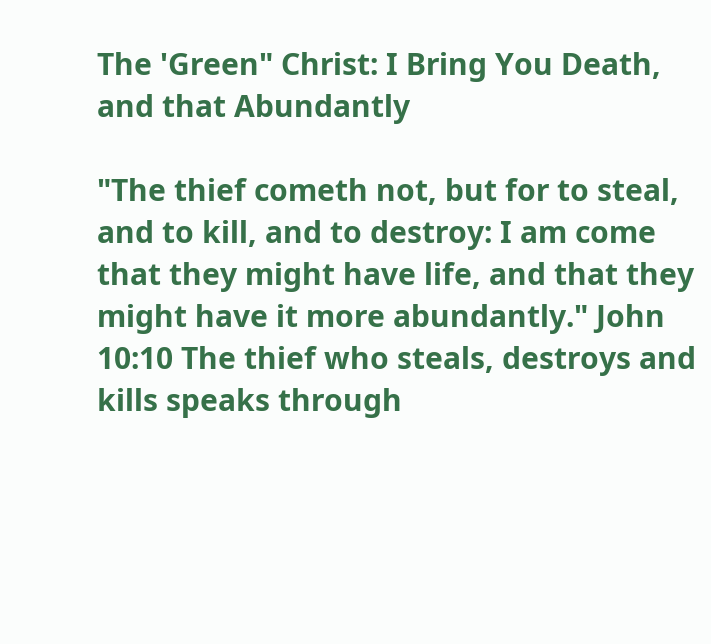The 'Green" Christ: I Bring You Death, and that Abundantly

"The thief cometh not, but for to steal, and to kill, and to destroy: I am come that they might have life, and that they might have it more abundantly." John 10:10 The thief who steals, destroys and kills speaks through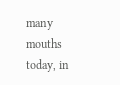many mouths today, in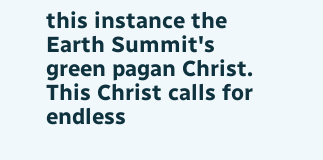this instance the Earth Summit's green pagan Christ. This Christ calls for endless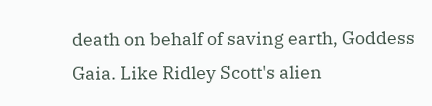death on behalf of saving earth, Goddess Gaia. Like Ridley Scott's alien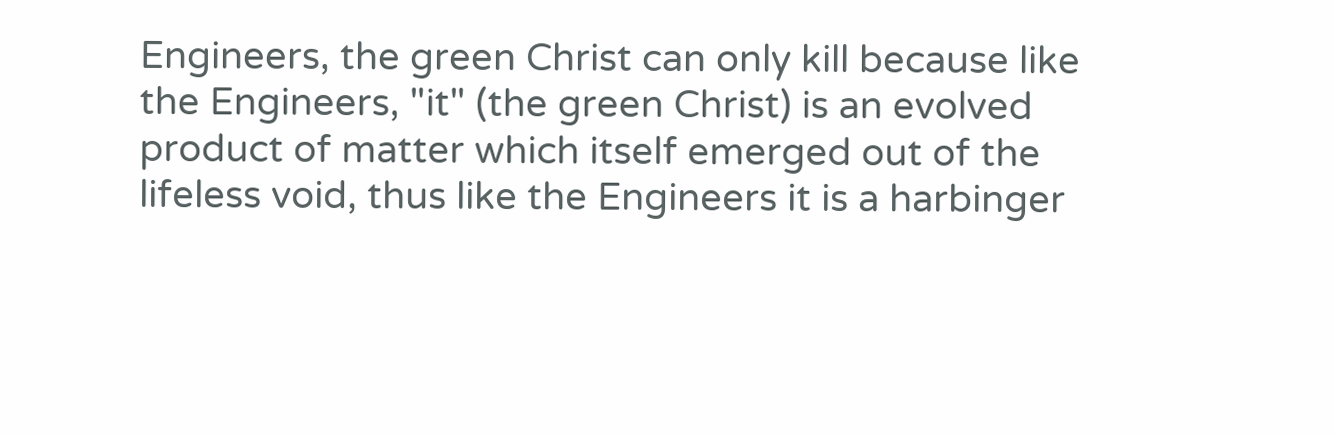Engineers, the green Christ can only kill because like the Engineers, "it" (the green Christ) is an evolved product of matter which itself emerged out of the lifeless void, thus like the Engineers it is a harbinger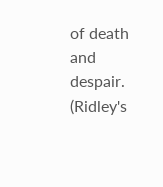of death and despair. (Ridley's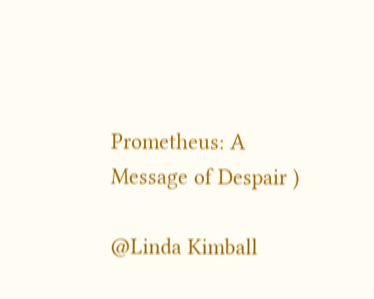Prometheus: A Message of Despair )

@Linda Kimball